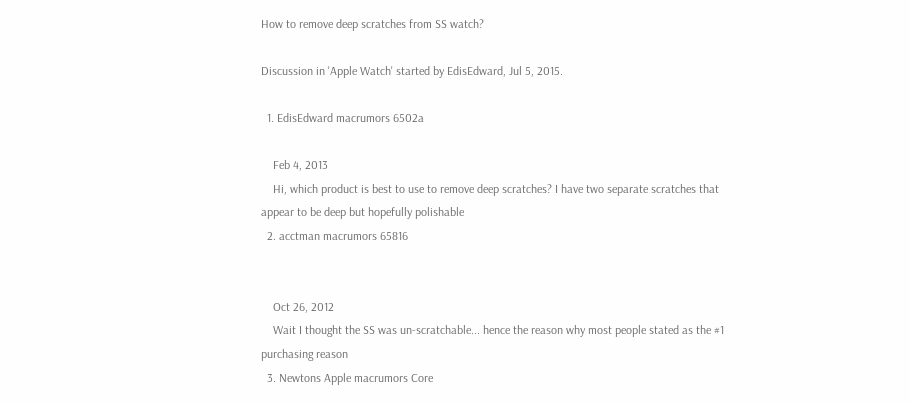How to remove deep scratches from SS watch?

Discussion in 'Apple Watch' started by EdisEdward, Jul 5, 2015.

  1. EdisEdward macrumors 6502a

    Feb 4, 2013
    Hi, which product is best to use to remove deep scratches? I have two separate scratches that appear to be deep but hopefully polishable
  2. acctman macrumors 65816


    Oct 26, 2012
    Wait I thought the SS was un-scratchable... hence the reason why most people stated as the #1 purchasing reason
  3. Newtons Apple macrumors Core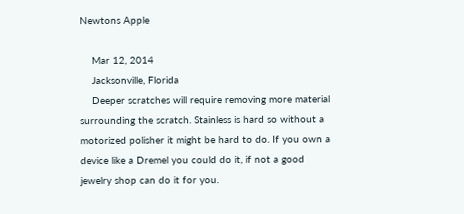Newtons Apple

    Mar 12, 2014
    Jacksonville, Florida
    Deeper scratches will require removing more material surrounding the scratch. Stainless is hard so without a motorized polisher it might be hard to do. If you own a device like a Dremel you could do it, if not a good jewelry shop can do it for you.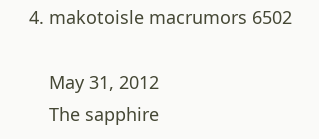4. makotoisle macrumors 6502

    May 31, 2012
    The sapphire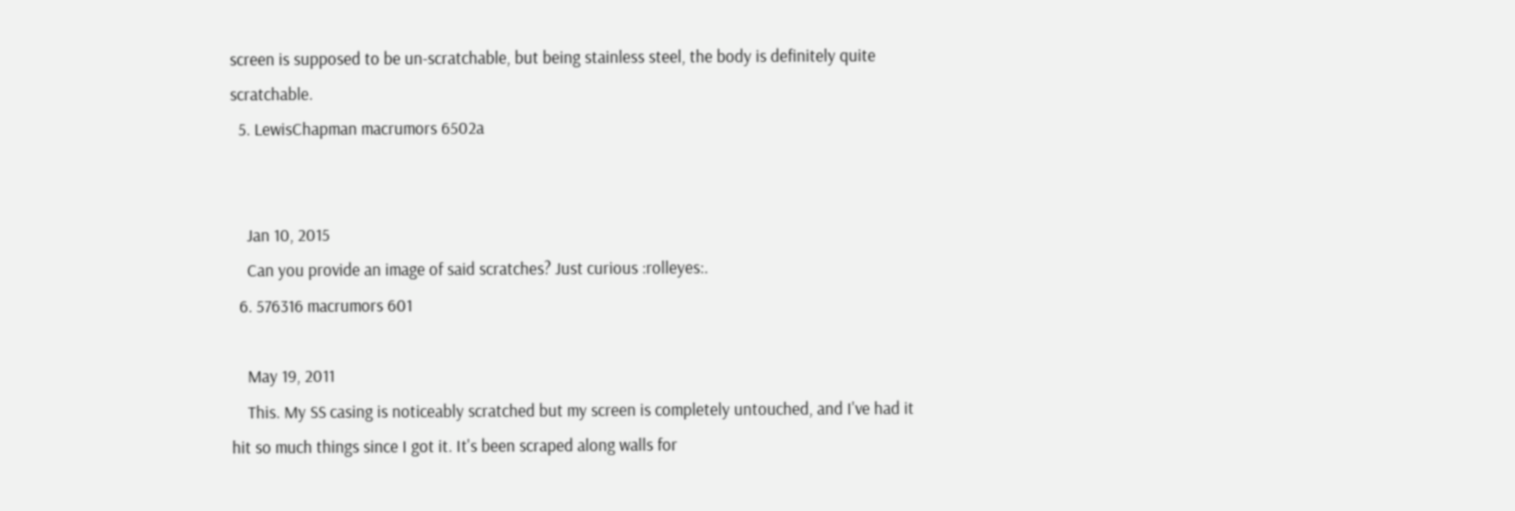screen is supposed to be un-scratchable, but being stainless steel, the body is definitely quite scratchable.
  5. LewisChapman macrumors 6502a


    Jan 10, 2015
    Can you provide an image of said scratches? Just curious :rolleyes:.
  6. 576316 macrumors 601

    May 19, 2011
    This. My SS casing is noticeably scratched but my screen is completely untouched, and I've had it hit so much things since I got it. It's been scraped along walls for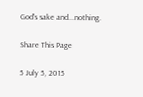God's sake and...nothing.

Share This Page

5 July 5, 2015